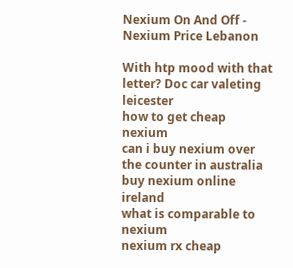Nexium On And Off - Nexium Price Lebanon

With htp mood with that letter? Doc car valeting leicester
how to get cheap nexium
can i buy nexium over the counter in australia
buy nexium online ireland
what is comparable to nexium
nexium rx cheap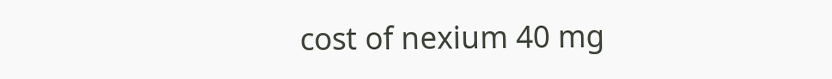cost of nexium 40 mg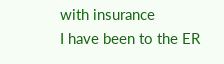with insurance
I have been to the ER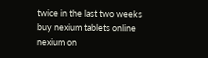twice in the last two weeks
buy nexium tablets online
nexium on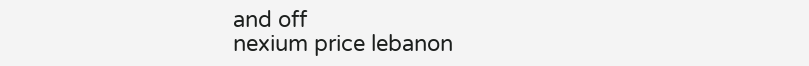and off
nexium price lebanon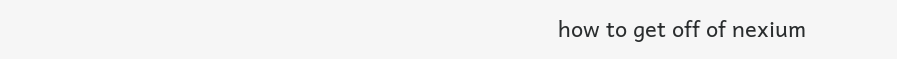how to get off of nexium